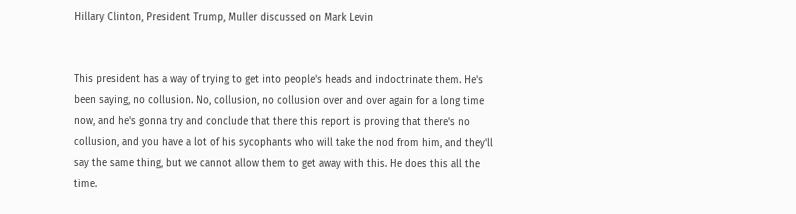Hillary Clinton, President Trump, Muller discussed on Mark Levin


This president has a way of trying to get into people's heads and indoctrinate them. He's been saying, no collusion. No, collusion, no collusion over and over again for a long time now, and he's gonna try and conclude that there this report is proving that there's no collusion, and you have a lot of his sycophants who will take the nod from him, and they'll say the same thing, but we cannot allow them to get away with this. He does this all the time.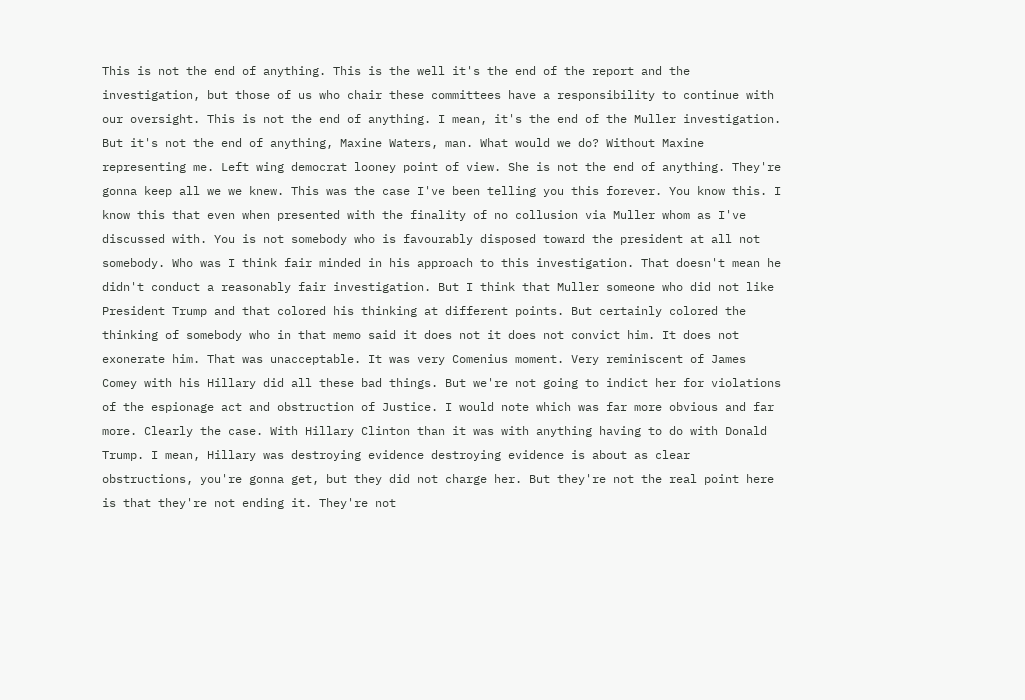This is not the end of anything. This is the well it's the end of the report and the investigation, but those of us who chair these committees have a responsibility to continue with our oversight. This is not the end of anything. I mean, it's the end of the Muller investigation. But it's not the end of anything, Maxine Waters, man. What would we do? Without Maxine representing me. Left wing democrat looney point of view. She is not the end of anything. They're gonna keep all we we knew. This was the case I've been telling you this forever. You know this. I know this that even when presented with the finality of no collusion via Muller whom as I've discussed with. You is not somebody who is favourably disposed toward the president at all not somebody. Who was I think fair minded in his approach to this investigation. That doesn't mean he didn't conduct a reasonably fair investigation. But I think that Muller someone who did not like President Trump and that colored his thinking at different points. But certainly colored the thinking of somebody who in that memo said it does not it does not convict him. It does not exonerate him. That was unacceptable. It was very Comenius moment. Very reminiscent of James Comey with his Hillary did all these bad things. But we're not going to indict her for violations of the espionage act and obstruction of Justice. I would note which was far more obvious and far more. Clearly the case. With Hillary Clinton than it was with anything having to do with Donald Trump. I mean, Hillary was destroying evidence destroying evidence is about as clear obstructions, you're gonna get, but they did not charge her. But they're not the real point here is that they're not ending it. They're not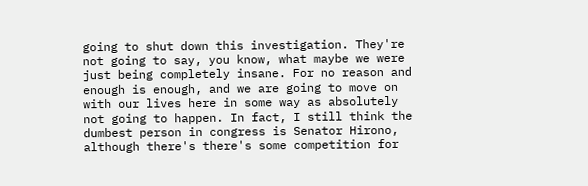going to shut down this investigation. They're not going to say, you know, what maybe we were just being completely insane. For no reason and enough is enough, and we are going to move on with our lives here in some way as absolutely not going to happen. In fact, I still think the dumbest person in congress is Senator Hirono, although there's there's some competition for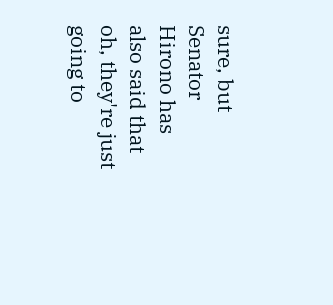sure, but Senator Hirono has also said that oh, they're just going to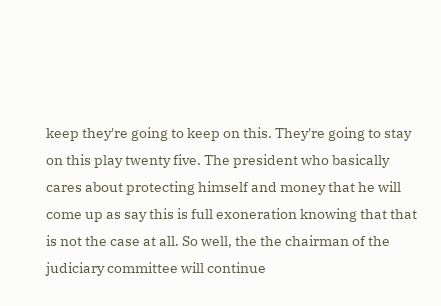keep they're going to keep on this. They're going to stay on this play twenty five. The president who basically cares about protecting himself and money that he will come up as say this is full exoneration knowing that that is not the case at all. So well, the the chairman of the judiciary committee will continue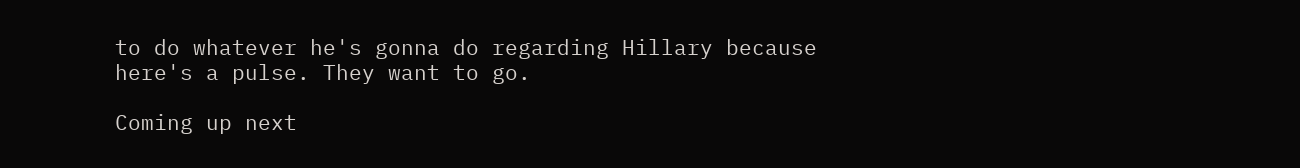to do whatever he's gonna do regarding Hillary because here's a pulse. They want to go.

Coming up next